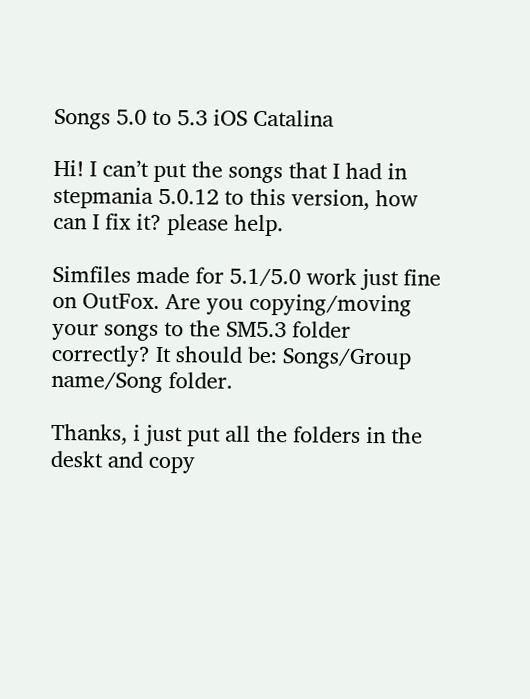Songs 5.0 to 5.3 iOS Catalina

Hi! I can’t put the songs that I had in stepmania 5.0.12 to this version, how can I fix it? please help.

Simfiles made for 5.1/5.0 work just fine on OutFox. Are you copying/moving your songs to the SM5.3 folder correctly? It should be: Songs/Group name/Song folder.

Thanks, i just put all the folders in the deskt and copy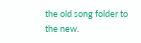the old song folder to the new.